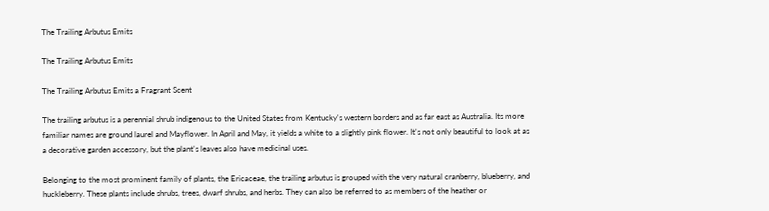The Trailing Arbutus Emits

The Trailing Arbutus Emits

The Trailing Arbutus Emits a Fragrant Scent

The trailing arbutus is a perennial shrub indigenous to the United States from Kentucky's western borders and as far east as Australia. Its more familiar names are ground laurel and Mayflower. In April and May, it yields a white to a slightly pink flower. It's not only beautiful to look at as a decorative garden accessory, but the plant's leaves also have medicinal uses.

Belonging to the most prominent family of plants, the Ericaceae, the trailing arbutus is grouped with the very natural cranberry, blueberry, and huckleberry. These plants include shrubs, trees, dwarf shrubs, and herbs. They can also be referred to as members of the heather or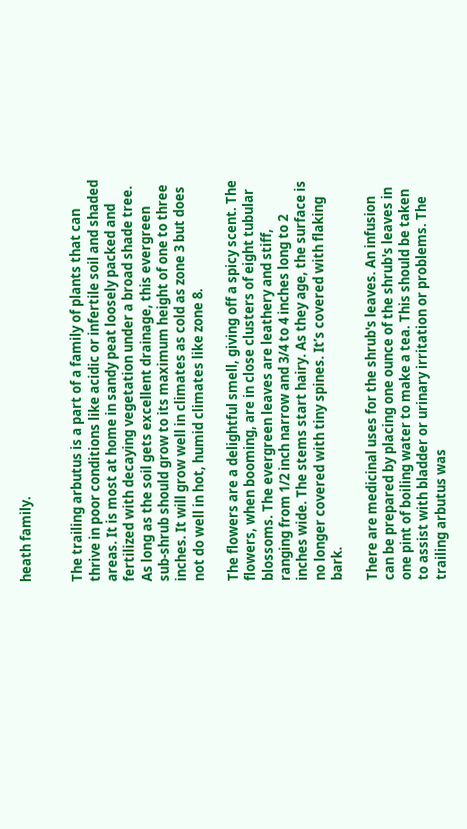heath family.


The trailing arbutus is a part of a family of plants that can thrive in poor conditions like acidic or infertile soil and shaded areas. It is most at home in sandy peat loosely packed and fertilized with decaying vegetation under a broad shade tree. As long as the soil gets excellent drainage, this evergreen sub-shrub should grow to its maximum height of one to three inches. It will grow well in climates as cold as zone 3 but does not do well in hot, humid climates like zone 8.

The flowers are a delightful smell, giving off a spicy scent. The flowers, when booming, are in close clusters of eight tubular blossoms. The evergreen leaves are leathery and stiff, ranging from 1/2 inch narrow and 3/4 to 4 inches long to 2 inches wide. The stems start hairy. As they age, the surface is no longer covered with tiny spines. It’s covered with flaking bark.

There are medicinal uses for the shrub's leaves. An infusion can be prepared by placing one ounce of the shrub's leaves in one pint of boiling water to make a tea. This should be taken to assist with bladder or urinary irritation or problems. The trailing arbutus was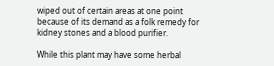wiped out of certain areas at one point because of its demand as a folk remedy for kidney stones and a blood purifier.

While this plant may have some herbal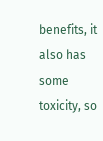benefits, it also has some toxicity, so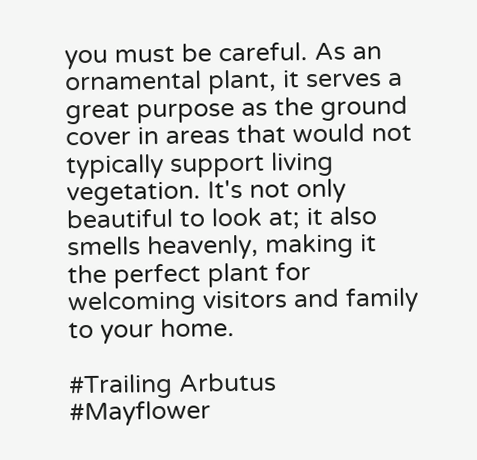you must be careful. As an ornamental plant, it serves a great purpose as the ground cover in areas that would not typically support living vegetation. It's not only beautiful to look at; it also smells heavenly, making it the perfect plant for welcoming visitors and family to your home.

#Trailing Arbutus #Mayflower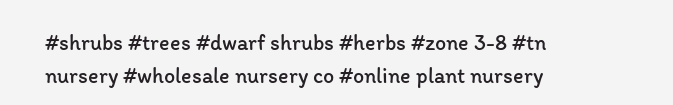#shrubs #trees #dwarf shrubs #herbs #zone 3-8 #tn nursery #wholesale nursery co #online plant nursery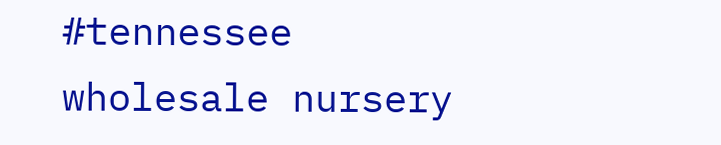#tennessee wholesale nursery